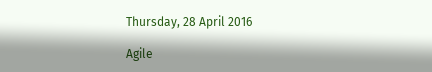Thursday, 28 April 2016

Agile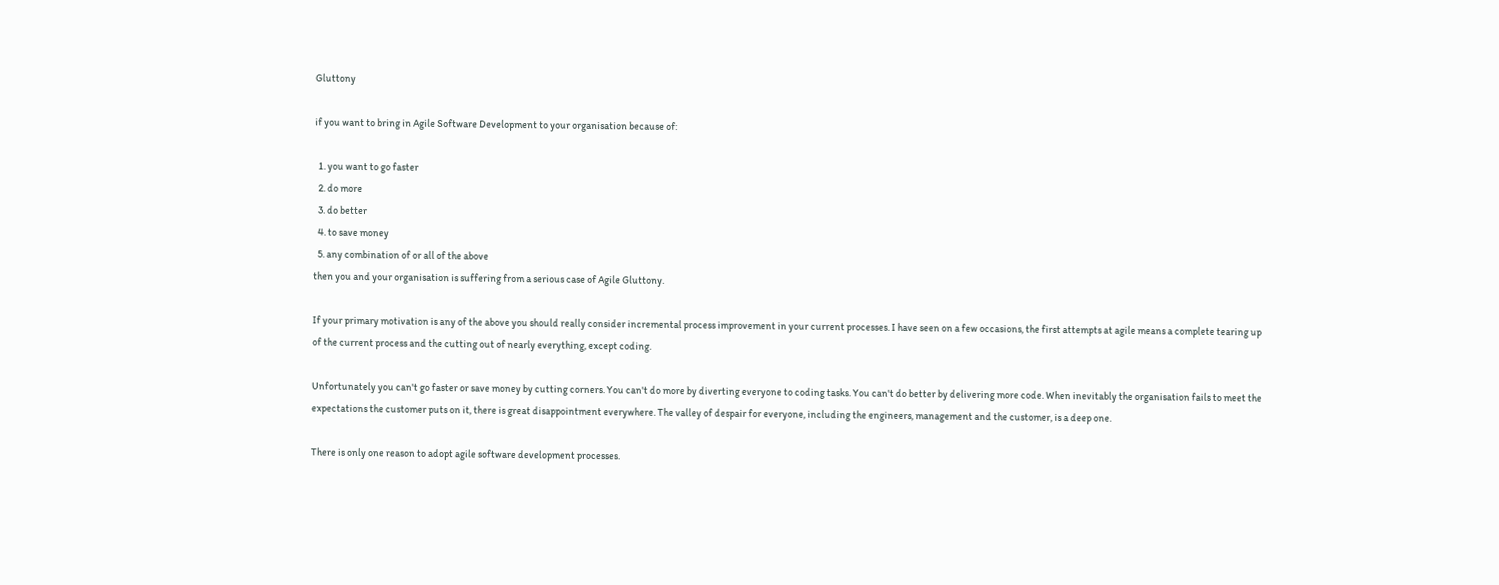Gluttony

if you want to bring in Agile Software Development to your organisation because of:

  1. you want to go faster
  2. do more
  3. do better
  4. to save money
  5. any combination of or all of the above
then you and your organisation is suffering from a serious case of Agile Gluttony.

If your primary motivation is any of the above you should really consider incremental process improvement in your current processes. I have seen on a few occasions, the first attempts at agile means a complete tearing up of the current process and the cutting out of nearly everything, except coding.

Unfortunately you can't go faster or save money by cutting corners. You can't do more by diverting everyone to coding tasks. You can't do better by delivering more code. When inevitably the organisation fails to meet the expectations the customer puts on it, there is great disappointment everywhere. The valley of despair for everyone, including the engineers, management and the customer, is a deep one.

There is only one reason to adopt agile software development processes.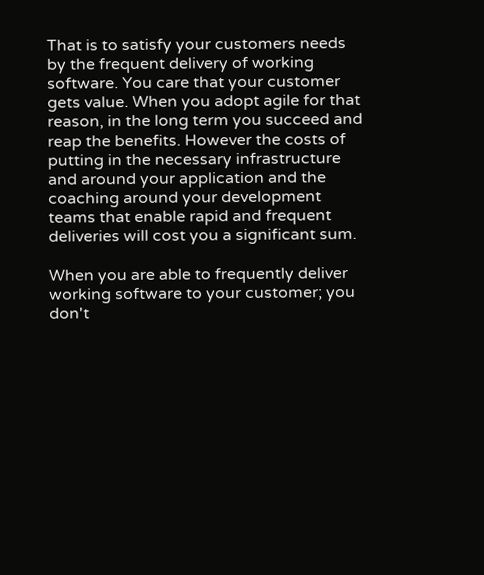That is to satisfy your customers needs by the frequent delivery of working software. You care that your customer gets value. When you adopt agile for that reason, in the long term you succeed and reap the benefits. However the costs of putting in the necessary infrastructure and around your application and the coaching around your development teams that enable rapid and frequent deliveries will cost you a significant sum.

When you are able to frequently deliver working software to your customer; you don't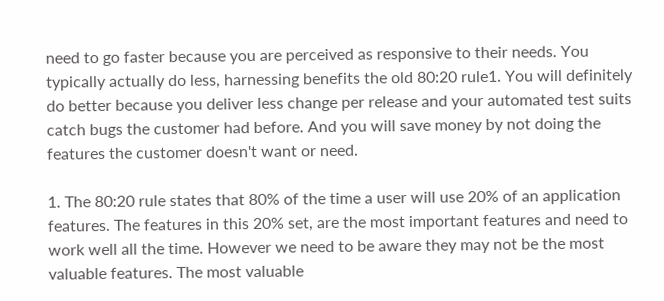need to go faster because you are perceived as responsive to their needs. You typically actually do less, harnessing benefits the old 80:20 rule1. You will definitely do better because you deliver less change per release and your automated test suits catch bugs the customer had before. And you will save money by not doing the features the customer doesn't want or need.

1. The 80:20 rule states that 80% of the time a user will use 20% of an application features. The features in this 20% set, are the most important features and need to work well all the time. However we need to be aware they may not be the most valuable features. The most valuable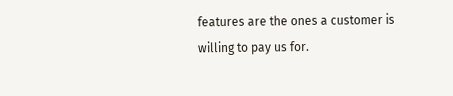features are the ones a customer is willing to pay us for.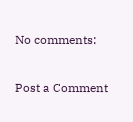No comments:

Post a Comment